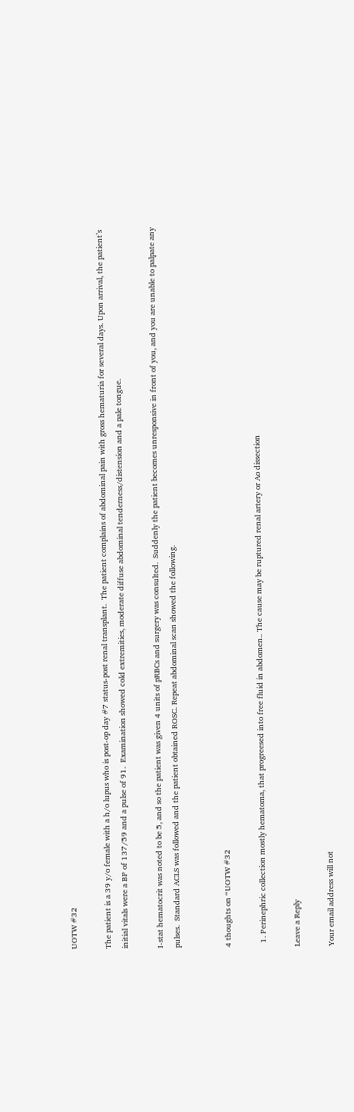UOTW #32

The patient is a 39 y/o female with a h/o lupus who is post-op day #7 status-post renal transplant.  The patient complains of abdominal pain with gross hematuria for several days. Upon arrival, the patient’s initial vitals were a BP of 137/59 and a pulse of 91.  Examination showed cold extremities, moderate diffuse abdominal tenderness/distension and a pale tongue.

I-stat hematocrit was noted to be 5, and so the patient was given 4 units of pRBCs and surgery was consulted.  Suddenly the patient becomes unresponsive in front of you, and you are unable to palpate any pulses.  Standard ACLS was followed and the patient obtained ROSC. Repeat abdominal scan showed the following.


4 thoughts on “UOTW #32

  1. Perinephric collection mostly hematoma, that progreesed into free fluid in abdomen.. The cause may be ruptured renal artery or Ao dissection

Leave a Reply

Your email address will not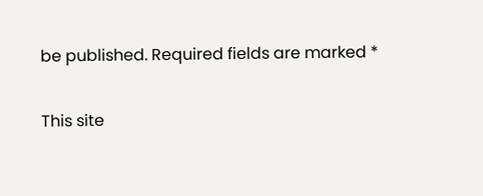be published. Required fields are marked *

This site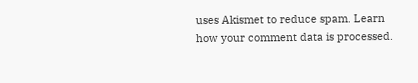uses Akismet to reduce spam. Learn how your comment data is processed.